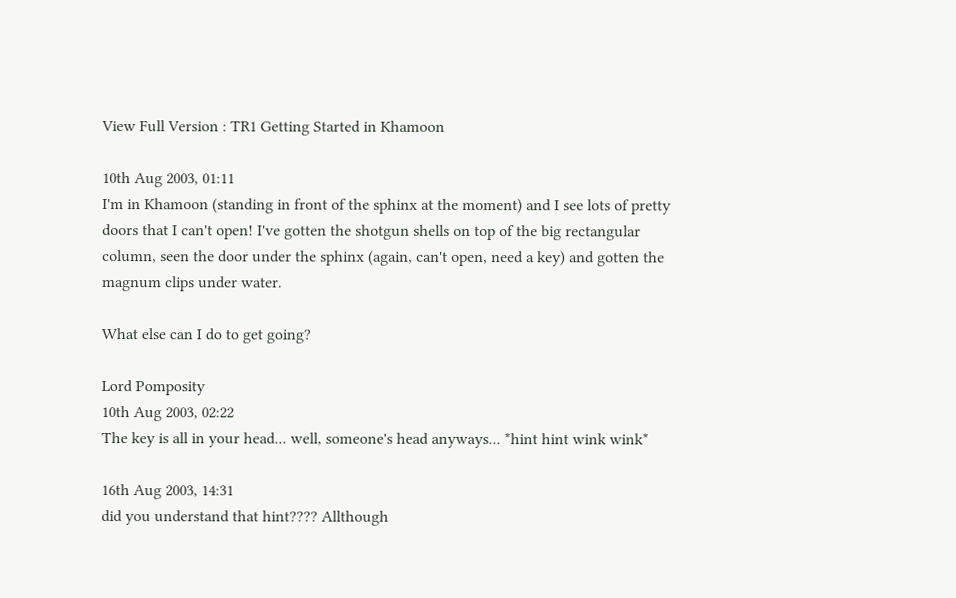View Full Version : TR1 Getting Started in Khamoon

10th Aug 2003, 01:11
I'm in Khamoon (standing in front of the sphinx at the moment) and I see lots of pretty doors that I can't open! I've gotten the shotgun shells on top of the big rectangular column, seen the door under the sphinx (again, can't open, need a key) and gotten the magnum clips under water.

What else can I do to get going?

Lord Pomposity
10th Aug 2003, 02:22
The key is all in your head... well, someone's head anyways... *hint hint wink wink*

16th Aug 2003, 14:31
did you understand that hint???? Allthough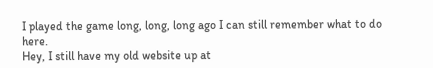I played the game long, long, long ago I can still remember what to do here.
Hey, I still have my old website up at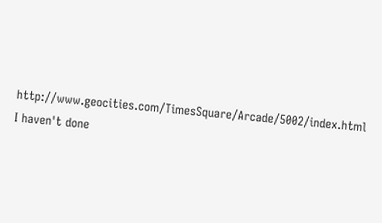http://www.geocities.com/TimesSquare/Arcade/5002/index.html
I haven't done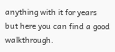anything with it for years but here you can find a good walkthrough.